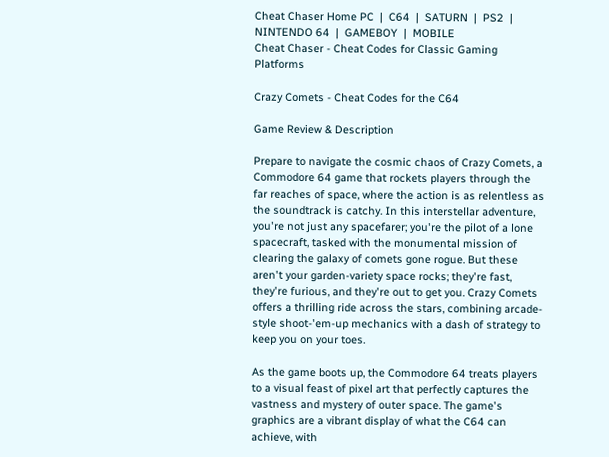Cheat Chaser Home PC  |  C64  |  SATURN  |  PS2  |  NINTENDO 64  |  GAMEBOY  |  MOBILE
Cheat Chaser - Cheat Codes for Classic Gaming Platforms

Crazy Comets - Cheat Codes for the C64

Game Review & Description

Prepare to navigate the cosmic chaos of Crazy Comets, a Commodore 64 game that rockets players through the far reaches of space, where the action is as relentless as the soundtrack is catchy. In this interstellar adventure, you're not just any spacefarer; you're the pilot of a lone spacecraft, tasked with the monumental mission of clearing the galaxy of comets gone rogue. But these aren't your garden-variety space rocks; they're fast, they're furious, and they're out to get you. Crazy Comets offers a thrilling ride across the stars, combining arcade-style shoot-'em-up mechanics with a dash of strategy to keep you on your toes.

As the game boots up, the Commodore 64 treats players to a visual feast of pixel art that perfectly captures the vastness and mystery of outer space. The game's graphics are a vibrant display of what the C64 can achieve, with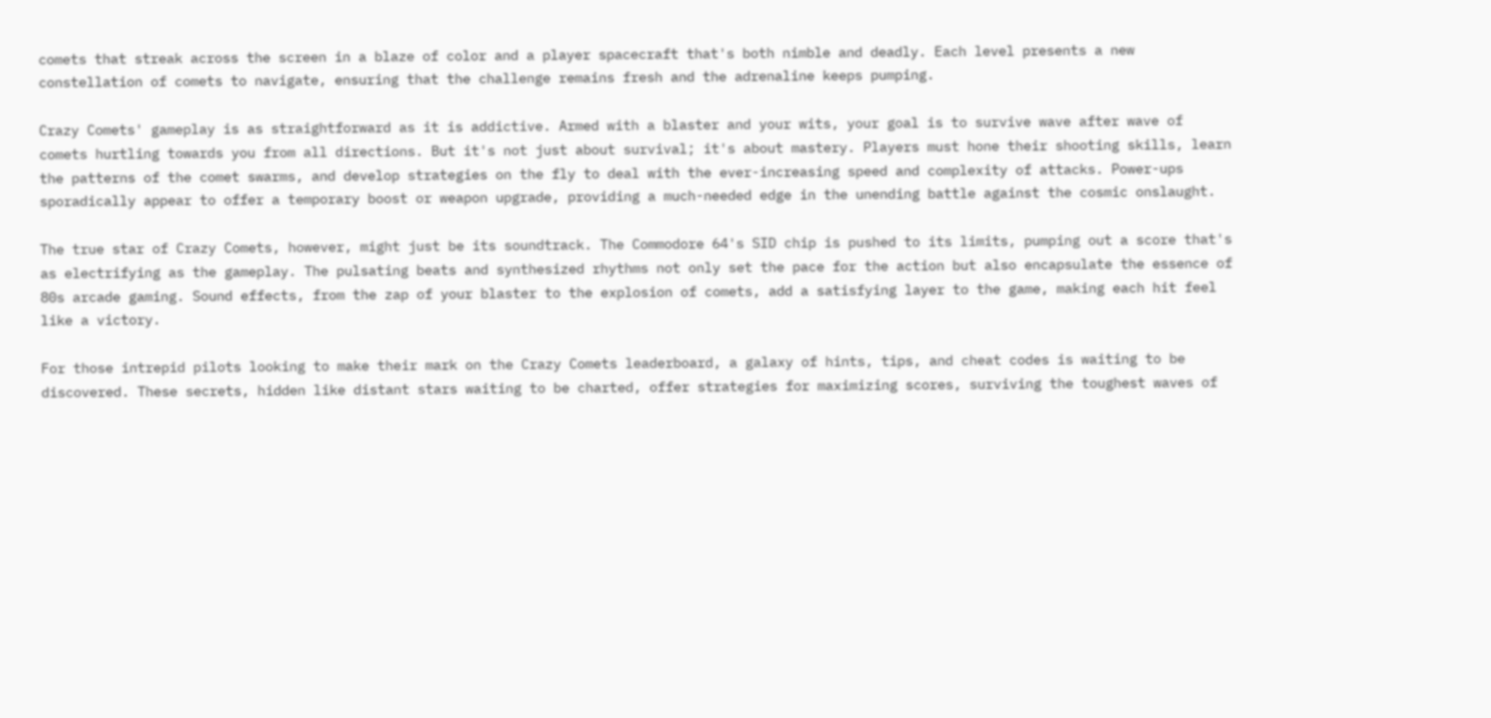comets that streak across the screen in a blaze of color and a player spacecraft that's both nimble and deadly. Each level presents a new constellation of comets to navigate, ensuring that the challenge remains fresh and the adrenaline keeps pumping.

Crazy Comets' gameplay is as straightforward as it is addictive. Armed with a blaster and your wits, your goal is to survive wave after wave of comets hurtling towards you from all directions. But it's not just about survival; it's about mastery. Players must hone their shooting skills, learn the patterns of the comet swarms, and develop strategies on the fly to deal with the ever-increasing speed and complexity of attacks. Power-ups sporadically appear to offer a temporary boost or weapon upgrade, providing a much-needed edge in the unending battle against the cosmic onslaught.

The true star of Crazy Comets, however, might just be its soundtrack. The Commodore 64's SID chip is pushed to its limits, pumping out a score that's as electrifying as the gameplay. The pulsating beats and synthesized rhythms not only set the pace for the action but also encapsulate the essence of 80s arcade gaming. Sound effects, from the zap of your blaster to the explosion of comets, add a satisfying layer to the game, making each hit feel like a victory.

For those intrepid pilots looking to make their mark on the Crazy Comets leaderboard, a galaxy of hints, tips, and cheat codes is waiting to be discovered. These secrets, hidden like distant stars waiting to be charted, offer strategies for maximizing scores, surviving the toughest waves of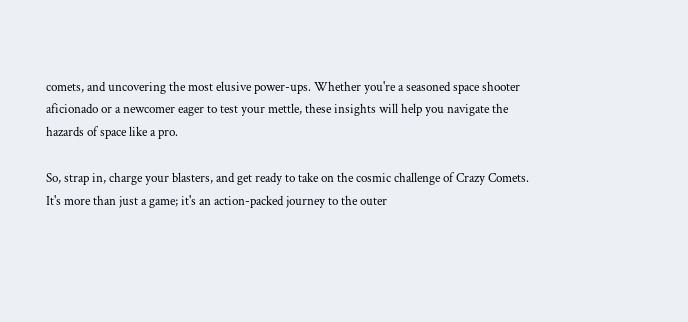comets, and uncovering the most elusive power-ups. Whether you're a seasoned space shooter aficionado or a newcomer eager to test your mettle, these insights will help you navigate the hazards of space like a pro.

So, strap in, charge your blasters, and get ready to take on the cosmic challenge of Crazy Comets. It's more than just a game; it's an action-packed journey to the outer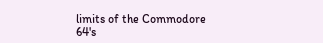limits of the Commodore 64's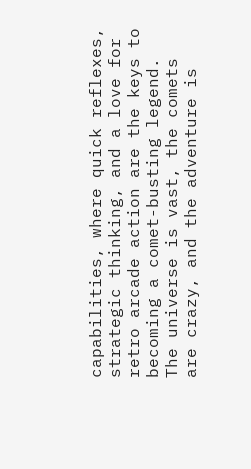capabilities, where quick reflexes, strategic thinking, and a love for retro arcade action are the keys to becoming a comet-busting legend. The universe is vast, the comets are crazy, and the adventure is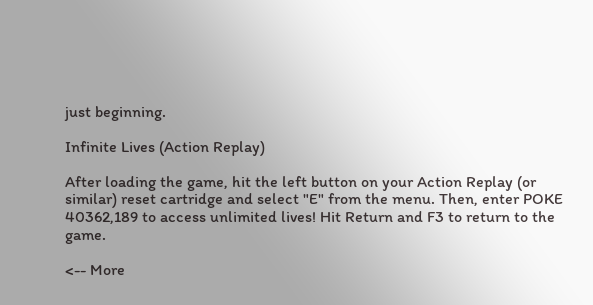just beginning.

Infinite Lives (Action Replay)

After loading the game, hit the left button on your Action Replay (or similar) reset cartridge and select "E" from the menu. Then, enter POKE 40362,189 to access unlimited lives! Hit Return and F3 to return to the game.

<-- More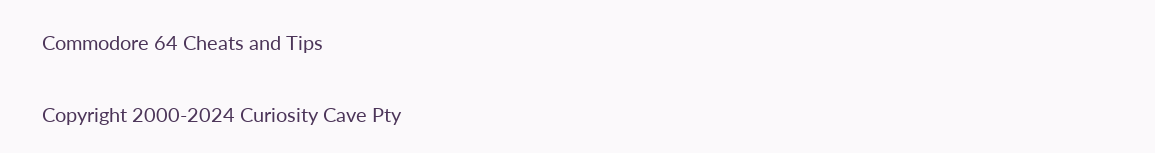Commodore 64 Cheats and Tips


Copyright 2000-2024 Curiosity Cave Pty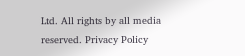Ltd. All rights by all media reserved. Privacy Policy